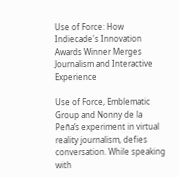Use of Force: How Indiecade's Innovation Awards Winner Merges Journalism and Interactive Experience

Use of Force, Emblematic Group and Nonny de la Peña’s experiment in virtual reality journalism, defies conversation. While speaking with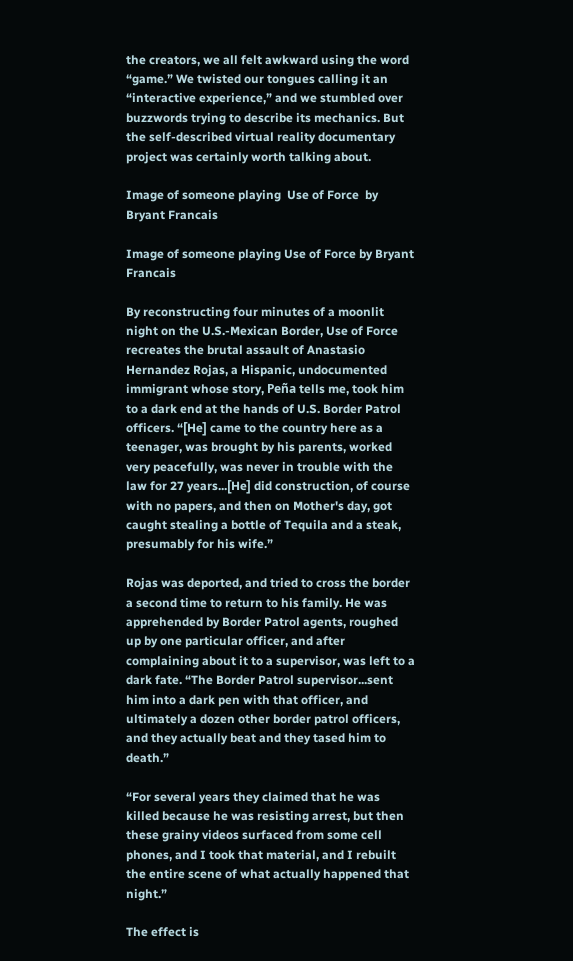the creators, we all felt awkward using the word “game.” We twisted our tongues calling it an “interactive experience,” and we stumbled over buzzwords trying to describe its mechanics. But the self-described virtual reality documentary project was certainly worth talking about.

Image of someone playing  Use of Force  by Bryant Francais

Image of someone playing Use of Force by Bryant Francais

By reconstructing four minutes of a moonlit night on the U.S.-Mexican Border, Use of Force recreates the brutal assault of Anastasio Hernandez Rojas, a Hispanic, undocumented immigrant whose story, Peña tells me, took him to a dark end at the hands of U.S. Border Patrol officers. “[He] came to the country here as a teenager, was brought by his parents, worked very peacefully, was never in trouble with the law for 27 years...[He] did construction, of course with no papers, and then on Mother's day, got caught stealing a bottle of Tequila and a steak, presumably for his wife.”

Rojas was deported, and tried to cross the border a second time to return to his family. He was apprehended by Border Patrol agents, roughed up by one particular officer, and after complaining about it to a supervisor, was left to a dark fate. “The Border Patrol supervisor...sent him into a dark pen with that officer, and ultimately a dozen other border patrol officers, and they actually beat and they tased him to death.”

“For several years they claimed that he was killed because he was resisting arrest, but then these grainy videos surfaced from some cell phones, and I took that material, and I rebuilt the entire scene of what actually happened that night.”

The effect is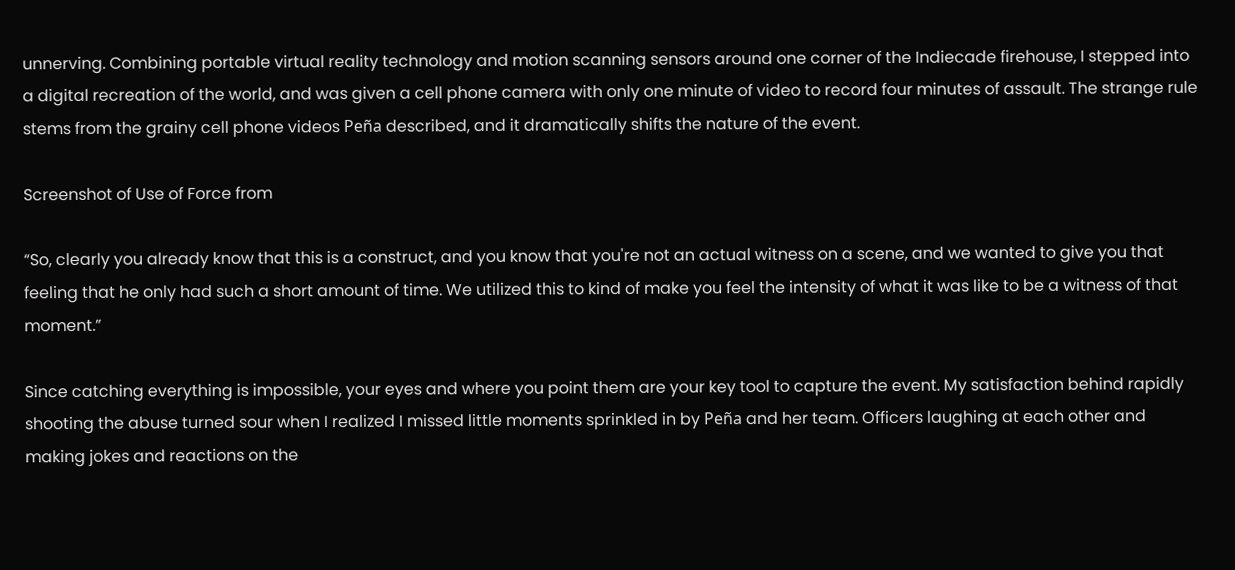unnerving. Combining portable virtual reality technology and motion scanning sensors around one corner of the Indiecade firehouse, I stepped into a digital recreation of the world, and was given a cell phone camera with only one minute of video to record four minutes of assault. The strange rule stems from the grainy cell phone videos Peña described, and it dramatically shifts the nature of the event.

Screenshot of Use of Force from

“So, clearly you already know that this is a construct, and you know that you're not an actual witness on a scene, and we wanted to give you that feeling that he only had such a short amount of time. We utilized this to kind of make you feel the intensity of what it was like to be a witness of that moment.”

Since catching everything is impossible, your eyes and where you point them are your key tool to capture the event. My satisfaction behind rapidly shooting the abuse turned sour when I realized I missed little moments sprinkled in by Peña and her team. Officers laughing at each other and making jokes and reactions on the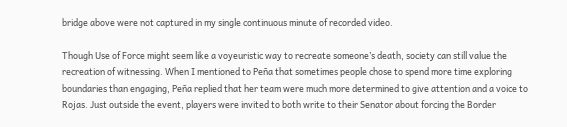bridge above were not captured in my single continuous minute of recorded video.

Though Use of Force might seem like a voyeuristic way to recreate someone’s death, society can still value the recreation of witnessing. When I mentioned to Peña that sometimes people chose to spend more time exploring boundaries than engaging, Peña replied that her team were much more determined to give attention and a voice to Rojas. Just outside the event, players were invited to both write to their Senator about forcing the Border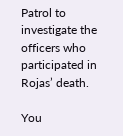Patrol to investigate the officers who participated in Rojas’ death.

You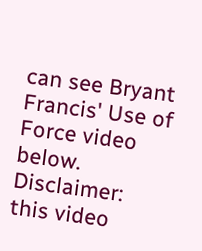can see Bryant Francis' Use of Force video below.
Disclaimer: this video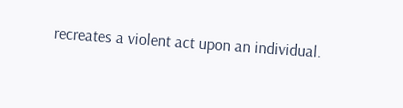recreates a violent act upon an individual.